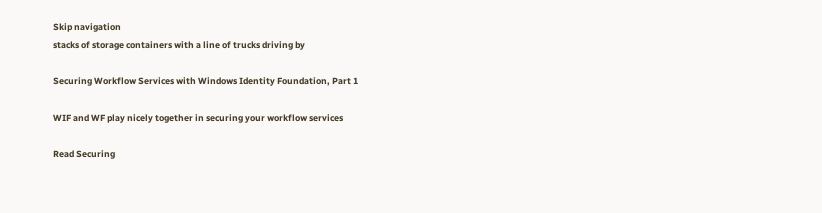Skip navigation
stacks of storage containers with a line of trucks driving by

Securing Workflow Services with Windows Identity Foundation, Part 1

WIF and WF play nicely together in securing your workflow services

Read Securing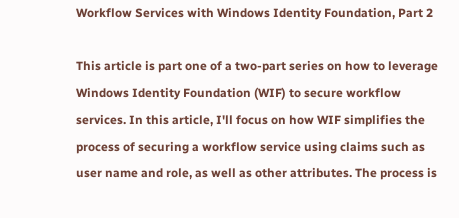Workflow Services with Windows Identity Foundation, Part 2

This article is part one of a two-part series on how to leverage Windows Identity Foundation (WIF) to secure workflow services. In this article, I'll focus on how WIF simplifies the process of securing a workflow service using claims such as user name and role, as well as other attributes. The process is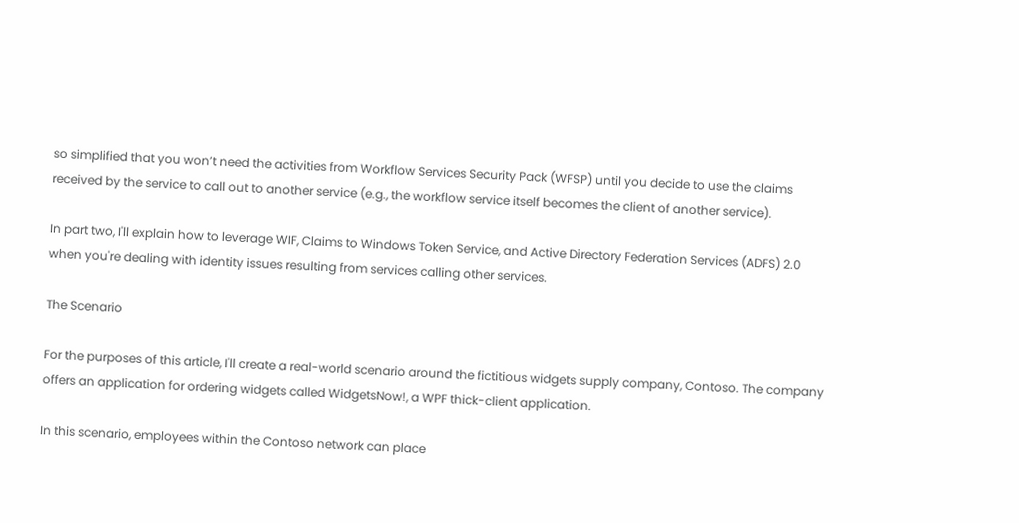so simplified that you won’t need the activities from Workflow Services Security Pack (WFSP) until you decide to use the claims received by the service to call out to another service (e.g., the workflow service itself becomes the client of another service).

In part two, I'll explain how to leverage WIF, Claims to Windows Token Service, and Active Directory Federation Services (ADFS) 2.0 when you're dealing with identity issues resulting from services calling other services.

The Scenario

For the purposes of this article, I'll create a real-world scenario around the fictitious widgets supply company, Contoso. The company offers an application for ordering widgets called WidgetsNow!, a WPF thick-client application.

In this scenario, employees within the Contoso network can place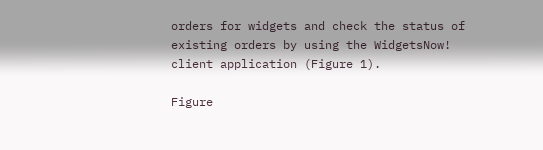orders for widgets and check the status of existing orders by using the WidgetsNow! client application (Figure 1).

Figure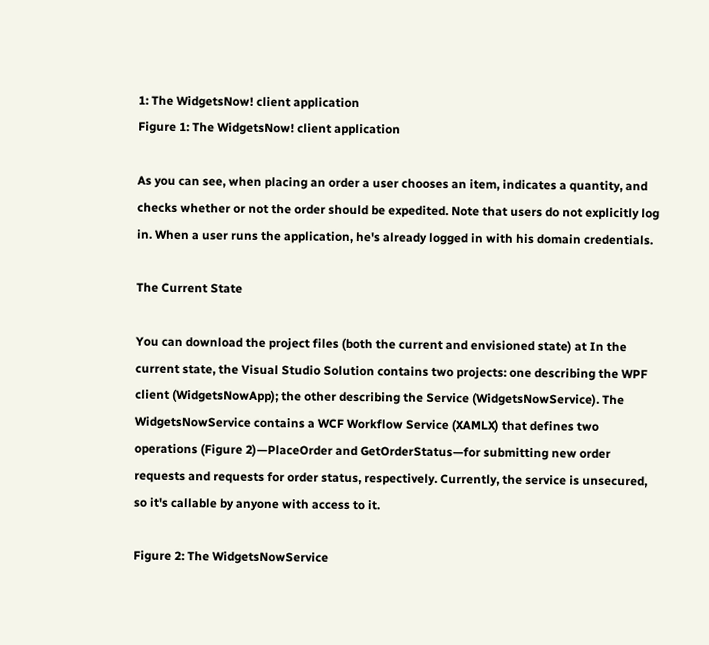1: The WidgetsNow! client application
Figure 1: The WidgetsNow! client application

As you can see, when placing an order a user chooses an item, indicates a quantity, and checks whether or not the order should be expedited. Note that users do not explicitly log in. When a user runs the application, he's already logged in with his domain credentials.

The Current State

You can download the project files (both the current and envisioned state) at In the current state, the Visual Studio Solution contains two projects: one describing the WPF client (WidgetsNowApp); the other describing the Service (WidgetsNowService). The WidgetsNowService contains a WCF Workflow Service (XAMLX) that defines two operations (Figure 2)—PlaceOrder and GetOrderStatus—for submitting new order requests and requests for order status, respectively. Currently, the service is unsecured, so it's callable by anyone with access to it.

Figure 2: The WidgetsNowService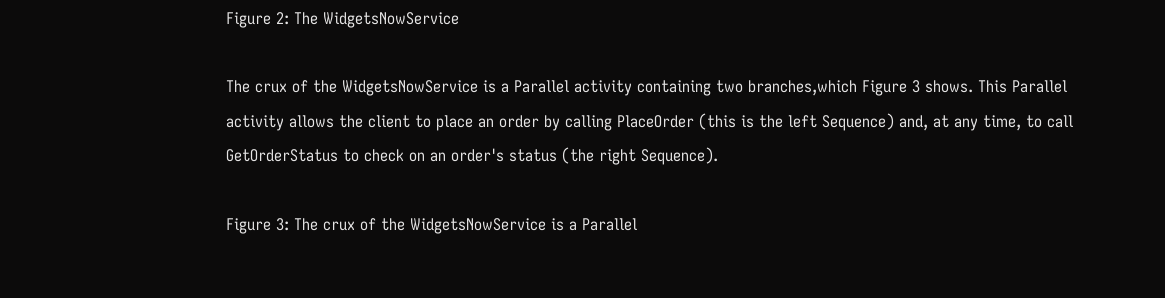Figure 2: The WidgetsNowService

The crux of the WidgetsNowService is a Parallel activity containing two branches,which Figure 3 shows. This Parallel activity allows the client to place an order by calling PlaceOrder (this is the left Sequence) and, at any time, to call GetOrderStatus to check on an order's status (the right Sequence).

Figure 3: The crux of the WidgetsNowService is a Parallel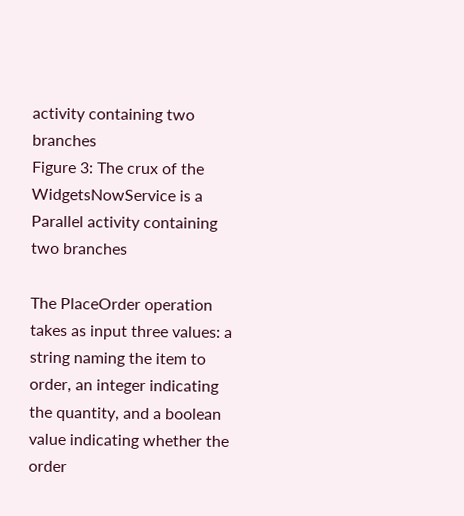activity containing two branches
Figure 3: The crux of the WidgetsNowService is a Parallel activity containing two branches

The PlaceOrder operation takes as input three values: a string naming the item to order, an integer indicating the quantity, and a boolean value indicating whether the order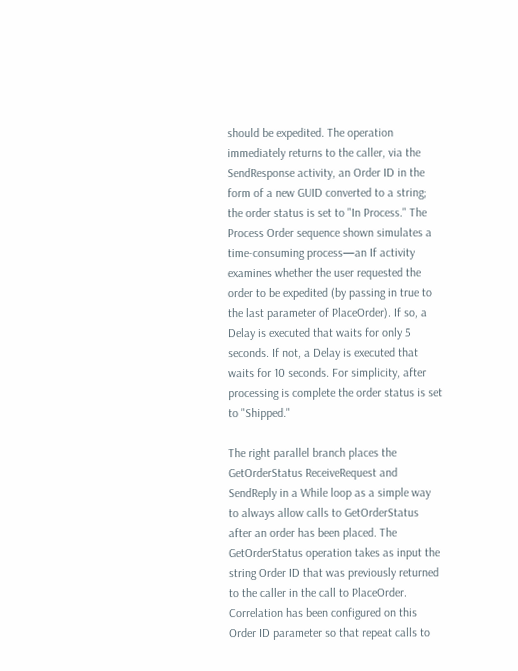should be expedited. The operation immediately returns to the caller, via the SendResponse activity, an Order ID in the form of a new GUID converted to a string; the order status is set to "In Process." The Process Order sequence shown simulates a time-consuming process—an If activity examines whether the user requested the order to be expedited (by passing in true to the last parameter of PlaceOrder). If so, a Delay is executed that waits for only 5 seconds. If not, a Delay is executed that waits for 10 seconds. For simplicity, after processing is complete the order status is set to "Shipped."

The right parallel branch places the GetOrderStatus ReceiveRequest and SendReply in a While loop as a simple way to always allow calls to GetOrderStatus after an order has been placed. The GetOrderStatus operation takes as input the string Order ID that was previously returned to the caller in the call to PlaceOrder. Correlation has been configured on this Order ID parameter so that repeat calls to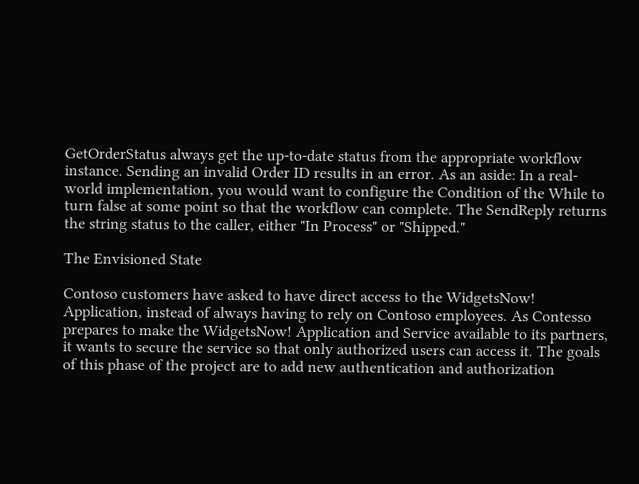GetOrderStatus always get the up-to-date status from the appropriate workflow instance. Sending an invalid Order ID results in an error. As an aside: In a real-world implementation, you would want to configure the Condition of the While to turn false at some point so that the workflow can complete. The SendReply returns the string status to the caller, either "In Process" or "Shipped."

The Envisioned State

Contoso customers have asked to have direct access to the WidgetsNow! Application, instead of always having to rely on Contoso employees. As Contesso prepares to make the WidgetsNow! Application and Service available to its partners, it wants to secure the service so that only authorized users can access it. The goals of this phase of the project are to add new authentication and authorization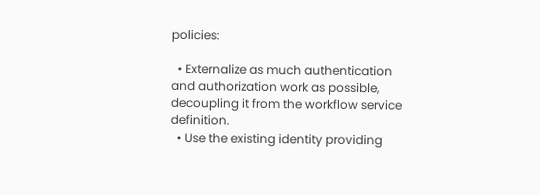policies:

  • Externalize as much authentication and authorization work as possible, decoupling it from the workflow service definition.
  • Use the existing identity providing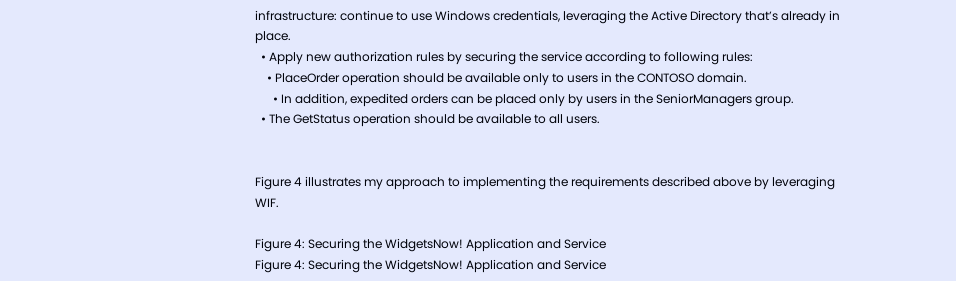infrastructure: continue to use Windows credentials, leveraging the Active Directory that’s already in place.
  • Apply new authorization rules by securing the service according to following rules:
    • PlaceOrder operation should be available only to users in the CONTOSO domain.
      • In addition, expedited orders can be placed only by users in the SeniorManagers group.
  • The GetStatus operation should be available to all users.


Figure 4 illustrates my approach to implementing the requirements described above by leveraging WIF.

Figure 4: Securing the WidgetsNow! Application and Service
Figure 4: Securing the WidgetsNow! Application and Service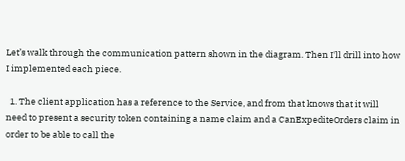Let’s walk through the communication pattern shown in the diagram. Then I'll drill into how I implemented each piece.

  1. The client application has a reference to the Service, and from that knows that it will need to present a security token containing a name claim and a CanExpediteOrders claim in order to be able to call the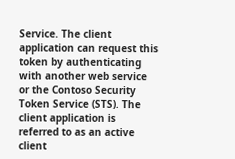Service. The client application can request this token by authenticating with another web service or the Contoso Security Token Service (STS). The client application is referred to as an active client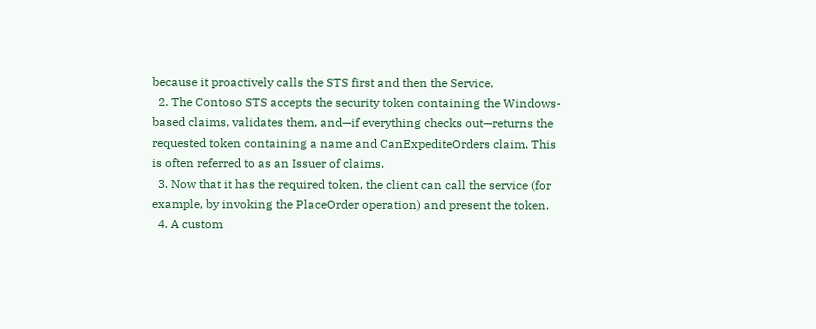because it proactively calls the STS first and then the Service.
  2. The Contoso STS accepts the security token containing the Windows-based claims, validates them, and—if everything checks out—returns the requested token containing a name and CanExpediteOrders claim. This is often referred to as an Issuer of claims.
  3. Now that it has the required token, the client can call the service (for example, by invoking the PlaceOrder operation) and present the token.
  4. A custom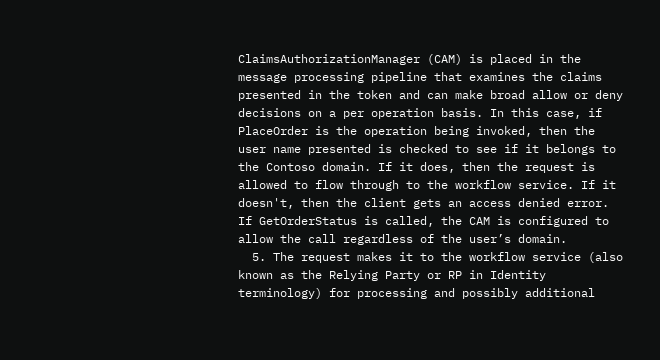ClaimsAuthorizationManager (CAM) is placed in the message processing pipeline that examines the claims presented in the token and can make broad allow or deny decisions on a per operation basis. In this case, if PlaceOrder is the operation being invoked, then the user name presented is checked to see if it belongs to the Contoso domain. If it does, then the request is allowed to flow through to the workflow service. If it doesn't, then the client gets an access denied error. If GetOrderStatus is called, the CAM is configured to allow the call regardless of the user’s domain.
  5. The request makes it to the workflow service (also known as the Relying Party or RP in Identity terminology) for processing and possibly additional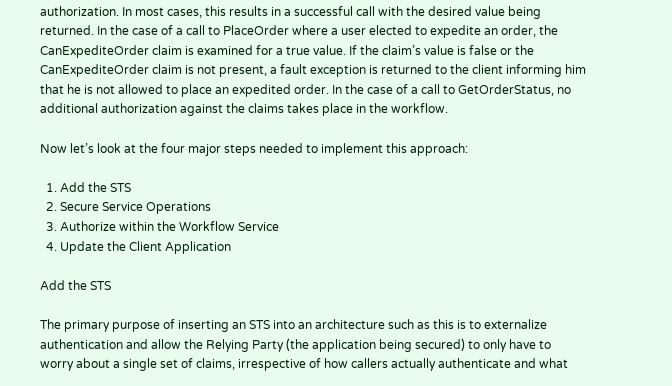authorization. In most cases, this results in a successful call with the desired value being returned. In the case of a call to PlaceOrder where a user elected to expedite an order, the CanExpediteOrder claim is examined for a true value. If the claim’s value is false or the CanExpediteOrder claim is not present, a fault exception is returned to the client informing him that he is not allowed to place an expedited order. In the case of a call to GetOrderStatus, no additional authorization against the claims takes place in the workflow.

Now let’s look at the four major steps needed to implement this approach:

  1. Add the STS
  2. Secure Service Operations
  3. Authorize within the Workflow Service
  4. Update the Client Application

Add the STS

The primary purpose of inserting an STS into an architecture such as this is to externalize authentication and allow the Relying Party (the application being secured) to only have to worry about a single set of claims, irrespective of how callers actually authenticate and what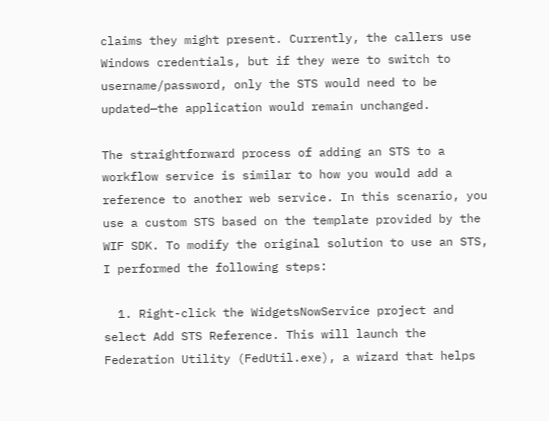claims they might present. Currently, the callers use Windows credentials, but if they were to switch to username/password, only the STS would need to be updated—the application would remain unchanged.

The straightforward process of adding an STS to a workflow service is similar to how you would add a reference to another web service. In this scenario, you use a custom STS based on the template provided by the WIF SDK. To modify the original solution to use an STS, I performed the following steps:

  1. Right-click the WidgetsNowService project and select Add STS Reference. This will launch the Federation Utility (FedUtil.exe), a wizard that helps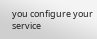you configure your service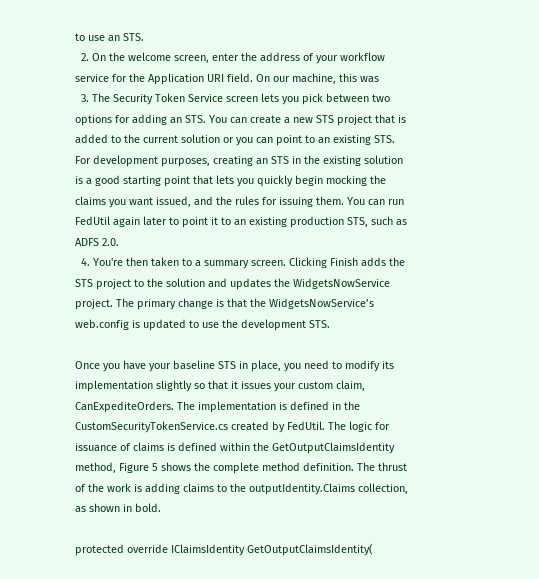to use an STS.
  2. On the welcome screen, enter the address of your workflow service for the Application URI field. On our machine, this was
  3. The Security Token Service screen lets you pick between two options for adding an STS. You can create a new STS project that is added to the current solution or you can point to an existing STS. For development purposes, creating an STS in the existing solution is a good starting point that lets you quickly begin mocking the claims you want issued, and the rules for issuing them. You can run FedUtil again later to point it to an existing production STS, such as ADFS 2.0.
  4. You're then taken to a summary screen. Clicking Finish adds the STS project to the solution and updates the WidgetsNowService project. The primary change is that the WidgetsNowService’s web.config is updated to use the development STS.

Once you have your baseline STS in place, you need to modify its implementation slightly so that it issues your custom claim, CanExpediteOrders. The implementation is defined in the CustomSecurityTokenService.cs created by FedUtil. The logic for issuance of claims is defined within the GetOutputClaimsIdentity method, Figure 5 shows the complete method definition. The thrust of the work is adding claims to the outputIdentity.Claims collection, as shown in bold.

protected override IClaimsIdentity GetOutputClaimsIdentity(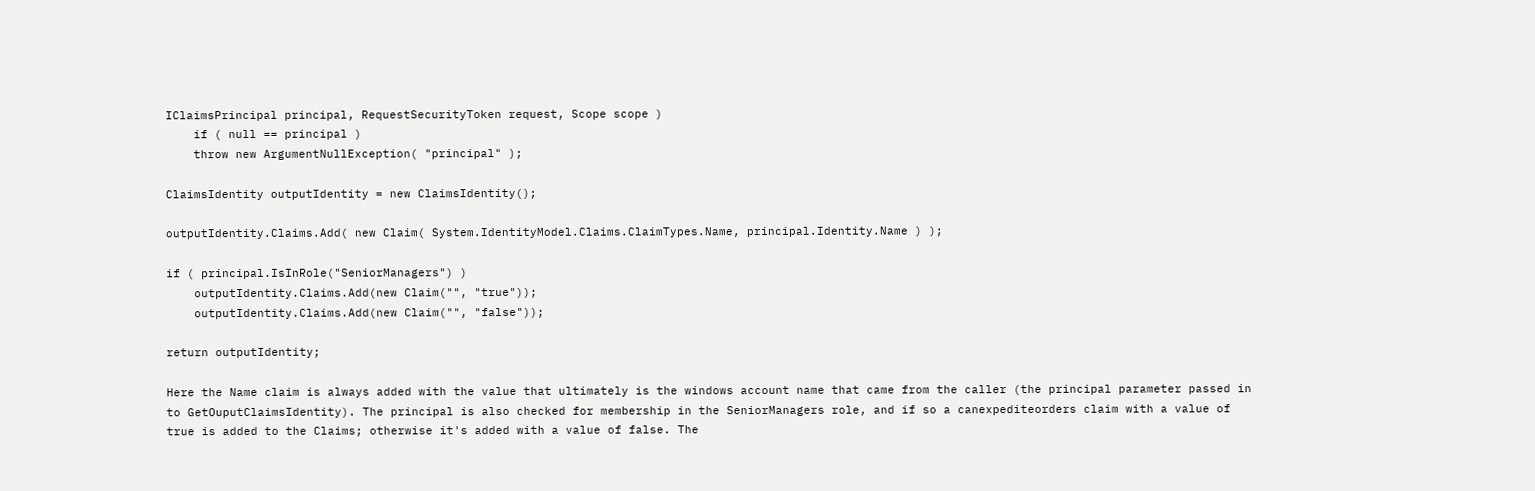IClaimsPrincipal principal, RequestSecurityToken request, Scope scope )
    if ( null == principal )
    throw new ArgumentNullException( "principal" );

ClaimsIdentity outputIdentity = new ClaimsIdentity();

outputIdentity.Claims.Add( new Claim( System.IdentityModel.Claims.ClaimTypes.Name, principal.Identity.Name ) );

if ( principal.IsInRole("SeniorManagers") )
    outputIdentity.Claims.Add(new Claim("", "true"));
    outputIdentity.Claims.Add(new Claim("", "false"));

return outputIdentity;

Here the Name claim is always added with the value that ultimately is the windows account name that came from the caller (the principal parameter passed in to GetOuputClaimsIdentity). The principal is also checked for membership in the SeniorManagers role, and if so a canexpediteorders claim with a value of true is added to the Claims; otherwise it's added with a value of false. The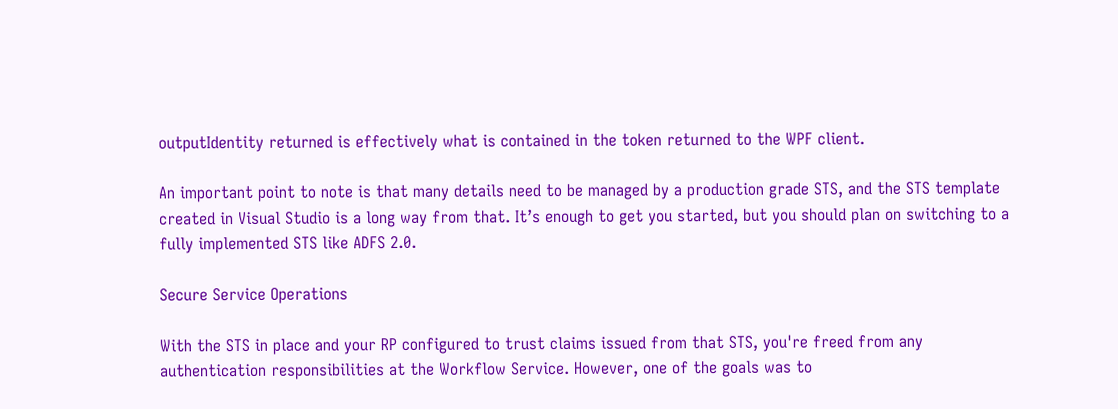outputIdentity returned is effectively what is contained in the token returned to the WPF client.

An important point to note is that many details need to be managed by a production grade STS, and the STS template created in Visual Studio is a long way from that. It’s enough to get you started, but you should plan on switching to a fully implemented STS like ADFS 2.0.

Secure Service Operations

With the STS in place and your RP configured to trust claims issued from that STS, you're freed from any authentication responsibilities at the Workflow Service. However, one of the goals was to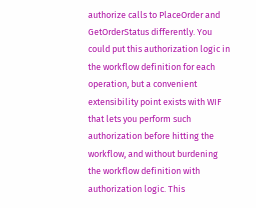authorize calls to PlaceOrder and GetOrderStatus differently. You could put this authorization logic in the workflow definition for each operation, but a convenient extensibility point exists with WIF that lets you perform such authorization before hitting the workflow, and without burdening the workflow definition with authorization logic. This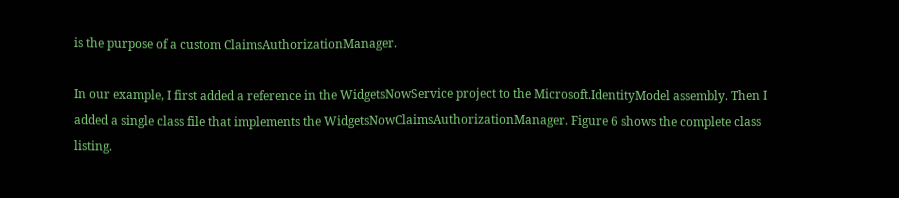is the purpose of a custom ClaimsAuthorizationManager.

In our example, I first added a reference in the WidgetsNowService project to the Microsoft.IdentityModel assembly. Then I added a single class file that implements the WidgetsNowClaimsAuthorizationManager. Figure 6 shows the complete class listing.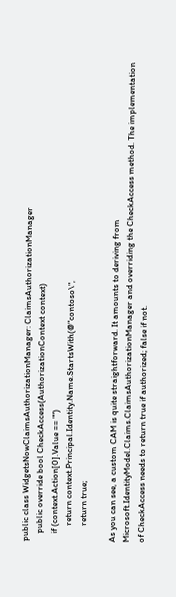public class WidgetsNowClaimsAuthorizationManager: ClaimsAuthorizationManager
    public override bool CheckAccess(AuthorizationContext context)
    if (context.Action[0].Value == "")
        return context.Principal.Identity.Name.StartsWith(@"contoso\",
        return true;

As you can see, a custom CAM is quite straightforward. It amounts to deriving from Microsoft.IdentityModel.Claims.ClaimsAuthorizationManager and overriding the CheckAccess method. The implementation of CheckAccess needs to return true if authorized; false if not.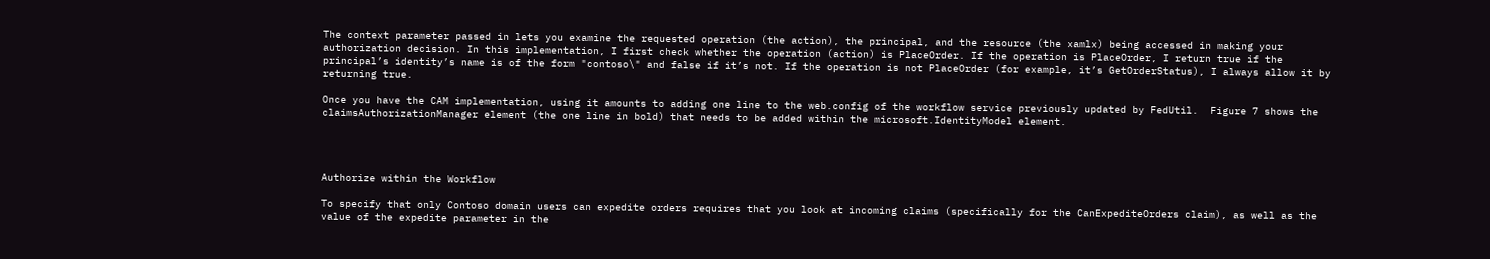The context parameter passed in lets you examine the requested operation (the action), the principal, and the resource (the xamlx) being accessed in making your authorization decision. In this implementation, I first check whether the operation (action) is PlaceOrder. If the operation is PlaceOrder, I return true if the principal’s identity’s name is of the form "contoso\" and false if it’s not. If the operation is not PlaceOrder (for example, it’s GetOrderStatus), I always allow it by returning true.

Once you have the CAM implementation, using it amounts to adding one line to the web.config of the workflow service previously updated by FedUtil.  Figure 7 shows the claimsAuthorizationManager element (the one line in bold) that needs to be added within the microsoft.IdentityModel element.




Authorize within the Workflow

To specify that only Contoso domain users can expedite orders requires that you look at incoming claims (specifically for the CanExpediteOrders claim), as well as the value of the expedite parameter in the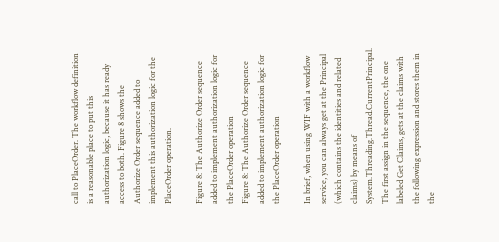call to PlaceOrder. The workflow definition is a reasonable place to put this authorization logic, because it has ready access to both. Figure 8 shows the Authorize Order sequence added to implement this authorization logic for the PlaceOrder operation.

Figure 8: The Authorize Order sequence added to implement authorization logic for the PlaceOrder operation
Figure 8: The Authorize Order sequence added to implement authorization logic for the PlaceOrder operation

In brief, when using WIF with a workflow service, you can always get at the Principal (which contains the identities and related claims) by means of System.Threading.Thread.CurrentPrincipal. The first assign in the sequence, the one labeled Get Claims, gets at the claims with the following expression and stores them in the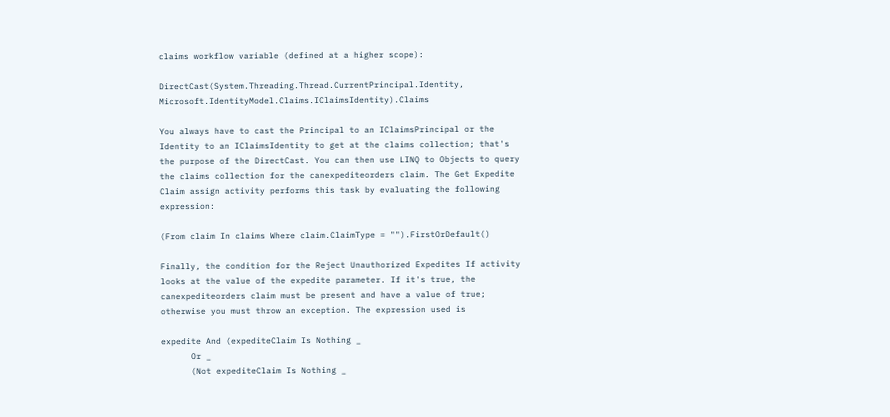claims workflow variable (defined at a higher scope):

DirectCast(System.Threading.Thread.CurrentPrincipal.Identity, Microsoft.IdentityModel.Claims.IClaimsIdentity).Claims

You always have to cast the Principal to an IClaimsPrincipal or the Identity to an IClaimsIdentity to get at the claims collection; that's the purpose of the DirectCast. You can then use LINQ to Objects to query the claims collection for the canexpediteorders claim. The Get Expedite Claim assign activity performs this task by evaluating the following expression:

(From claim In claims Where claim.ClaimType = "").FirstOrDefault()

Finally, the condition for the Reject Unauthorized Expedites If activity looks at the value of the expedite parameter. If it's true, the canexpediteorders claim must be present and have a value of true; otherwise you must throw an exception. The expression used is

expedite And (expediteClaim Is Nothing _
      Or _
      (Not expediteClaim Is Nothing _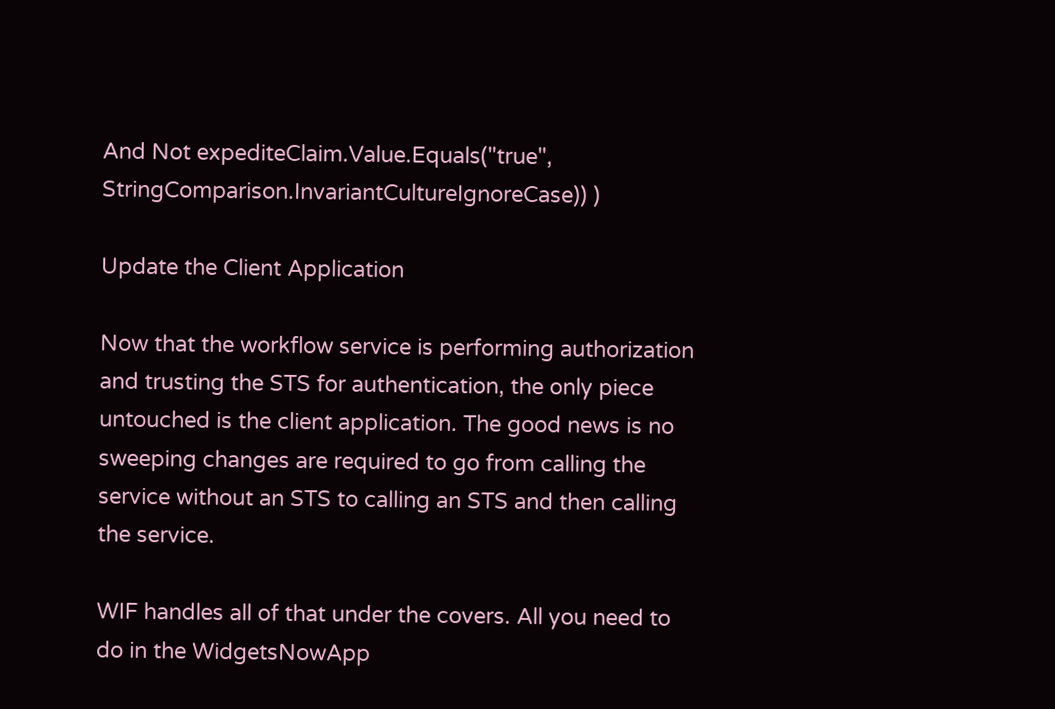And Not expediteClaim.Value.Equals("true", StringComparison.InvariantCultureIgnoreCase)) )

Update the Client Application

Now that the workflow service is performing authorization and trusting the STS for authentication, the only piece untouched is the client application. The good news is no sweeping changes are required to go from calling the service without an STS to calling an STS and then calling the service.

WIF handles all of that under the covers. All you need to do in the WidgetsNowApp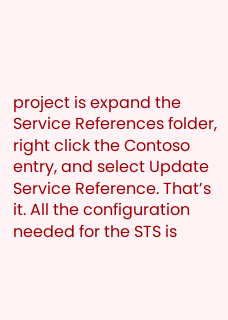project is expand the Service References folder, right click the Contoso entry, and select Update Service Reference. That’s it. All the configuration needed for the STS is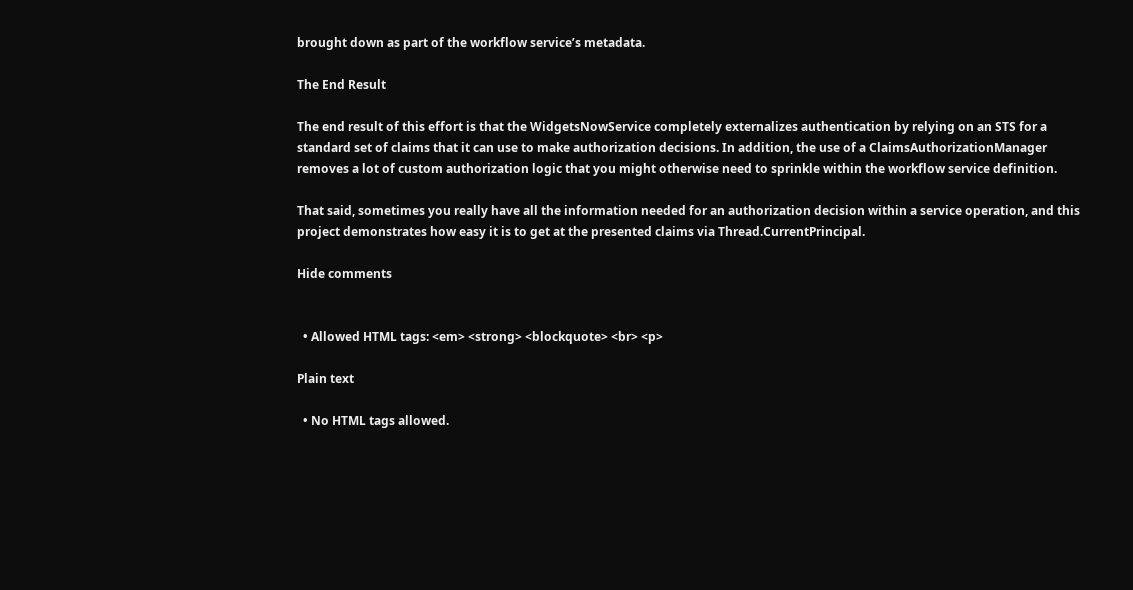brought down as part of the workflow service’s metadata.

The End Result

The end result of this effort is that the WidgetsNowService completely externalizes authentication by relying on an STS for a standard set of claims that it can use to make authorization decisions. In addition, the use of a ClaimsAuthorizationManager removes a lot of custom authorization logic that you might otherwise need to sprinkle within the workflow service definition.

That said, sometimes you really have all the information needed for an authorization decision within a service operation, and this project demonstrates how easy it is to get at the presented claims via Thread.CurrentPrincipal.

Hide comments


  • Allowed HTML tags: <em> <strong> <blockquote> <br> <p>

Plain text

  • No HTML tags allowed.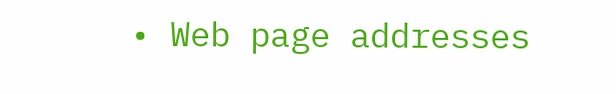• Web page addresses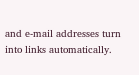and e-mail addresses turn into links automatically.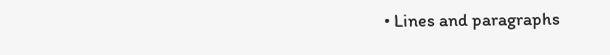• Lines and paragraphs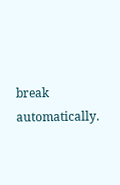break automatically.